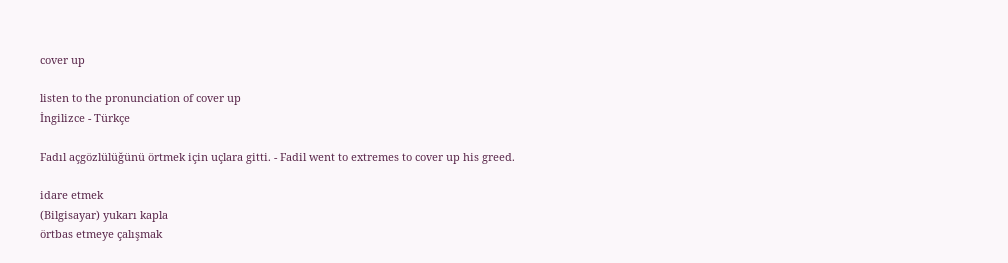cover up

listen to the pronunciation of cover up
İngilizce - Türkçe

Fadıl açgözlülüğünü örtmek için uçlara gitti. - Fadil went to extremes to cover up his greed.

idare etmek
(Bilgisayar) yukarı kapla
örtbas etmeye çalışmak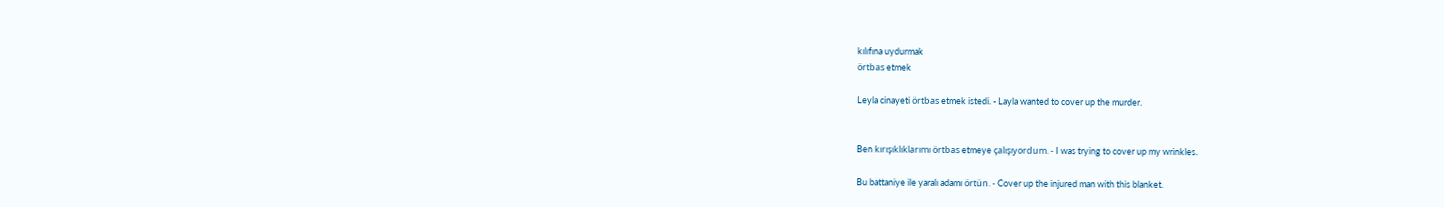kılıfına uydurmak
örtbas etmek

Leyla cinayeti örtbas etmek istedi. - Layla wanted to cover up the murder.


Ben kırışıklıklarımı örtbas etmeye çalışıyordum. - I was trying to cover up my wrinkles.

Bu battaniye ile yaralı adamı örtün. - Cover up the injured man with this blanket.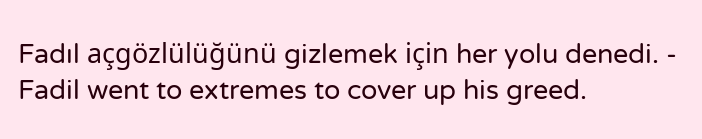Fadıl açgözlülüğünü gizlemek için her yolu denedi. - Fadil went to extremes to cover up his greed.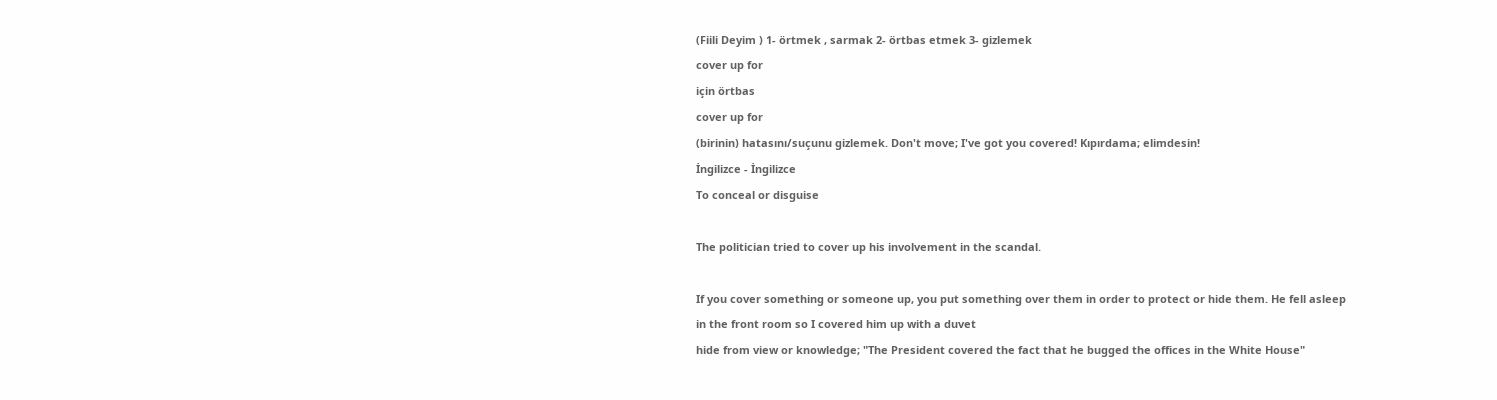(Fiili Deyim ) 1- örtmek , sarmak 2- örtbas etmek 3- gizlemek
cover up for
için örtbas
cover up for
(birinin) hatasını/suçunu gizlemek. Don't move; I've got you covered! Kıpırdama; elimdesin!
İngilizce - İngilizce
To conceal or disguise

The politician tried to cover up his involvement in the scandal.

If you cover something or someone up, you put something over them in order to protect or hide them. He fell asleep in the front room so I covered him up with a duvet
hide from view or knowledge; "The President covered the fact that he bugged the offices in the White House"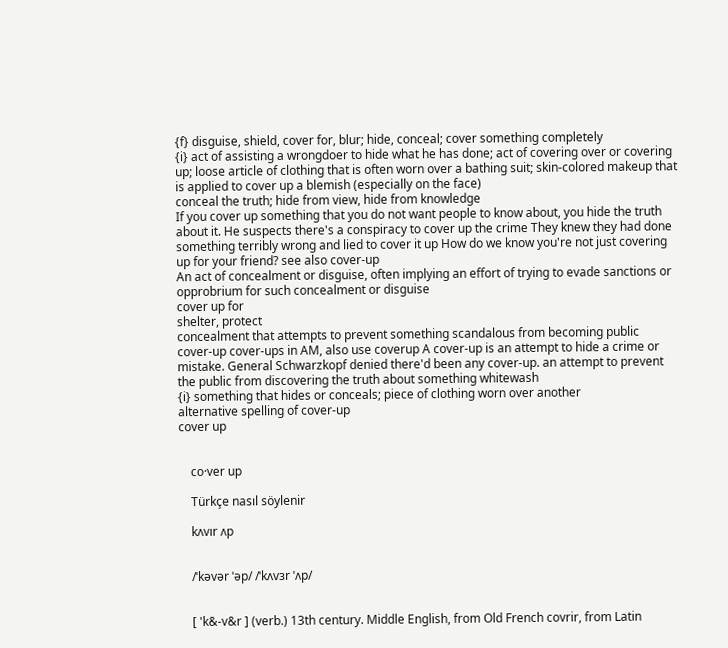{f} disguise, shield, cover for, blur; hide, conceal; cover something completely
{i} act of assisting a wrongdoer to hide what he has done; act of covering over or covering up; loose article of clothing that is often worn over a bathing suit; skin-colored makeup that is applied to cover up a blemish (especially on the face)
conceal the truth; hide from view, hide from knowledge
If you cover up something that you do not want people to know about, you hide the truth about it. He suspects there's a conspiracy to cover up the crime They knew they had done something terribly wrong and lied to cover it up How do we know you're not just covering up for your friend? see also cover-up
An act of concealment or disguise, often implying an effort of trying to evade sanctions or opprobrium for such concealment or disguise
cover up for
shelter, protect
concealment that attempts to prevent something scandalous from becoming public
cover-up cover-ups in AM, also use coverup A cover-up is an attempt to hide a crime or mistake. General Schwarzkopf denied there'd been any cover-up. an attempt to prevent the public from discovering the truth about something whitewash
{i} something that hides or conceals; piece of clothing worn over another
alternative spelling of cover-up
cover up


    co·ver up

    Türkçe nasıl söylenir

    kʌvır ʌp


    /ˈkəvər ˈəp/ /ˈkʌvɜr ˈʌp/


    [ 'k&-v&r ] (verb.) 13th century. Middle English, from Old French covrir, from Latin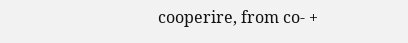cooperire, from co- +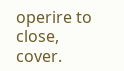operire to close, cover.